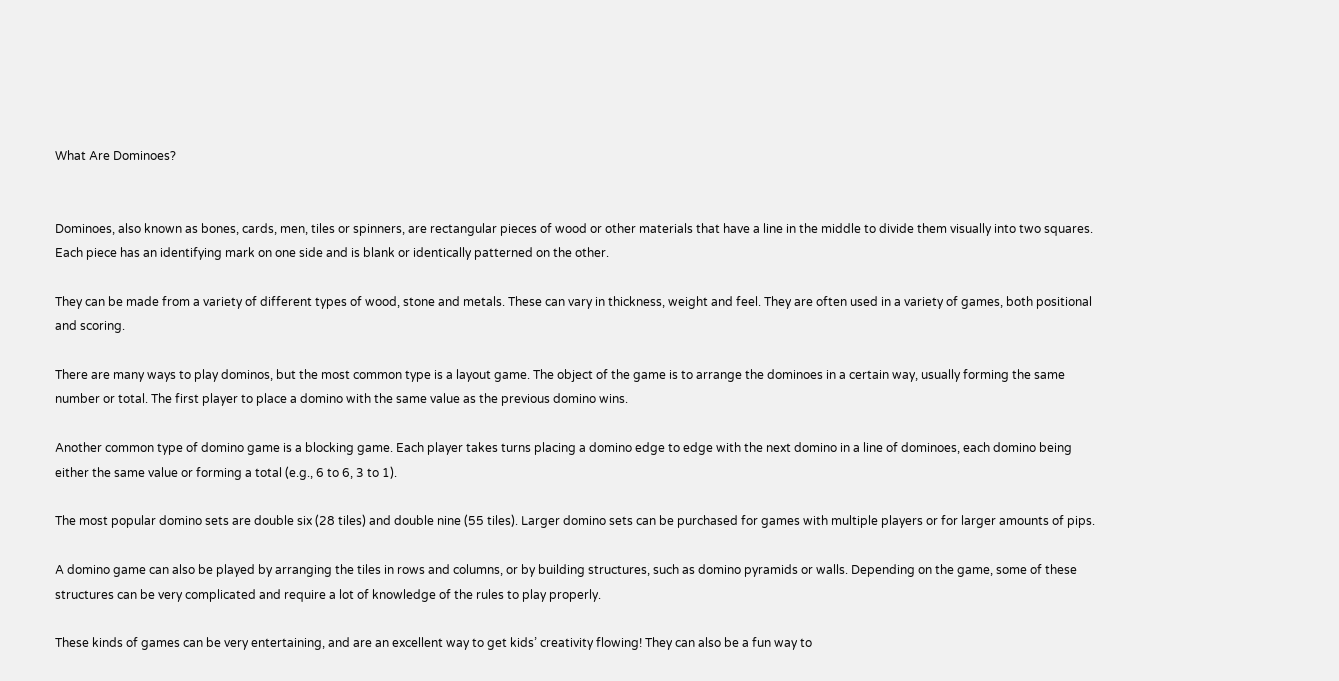What Are Dominoes?


Dominoes, also known as bones, cards, men, tiles or spinners, are rectangular pieces of wood or other materials that have a line in the middle to divide them visually into two squares. Each piece has an identifying mark on one side and is blank or identically patterned on the other.

They can be made from a variety of different types of wood, stone and metals. These can vary in thickness, weight and feel. They are often used in a variety of games, both positional and scoring.

There are many ways to play dominos, but the most common type is a layout game. The object of the game is to arrange the dominoes in a certain way, usually forming the same number or total. The first player to place a domino with the same value as the previous domino wins.

Another common type of domino game is a blocking game. Each player takes turns placing a domino edge to edge with the next domino in a line of dominoes, each domino being either the same value or forming a total (e.g., 6 to 6, 3 to 1).

The most popular domino sets are double six (28 tiles) and double nine (55 tiles). Larger domino sets can be purchased for games with multiple players or for larger amounts of pips.

A domino game can also be played by arranging the tiles in rows and columns, or by building structures, such as domino pyramids or walls. Depending on the game, some of these structures can be very complicated and require a lot of knowledge of the rules to play properly.

These kinds of games can be very entertaining, and are an excellent way to get kids’ creativity flowing! They can also be a fun way to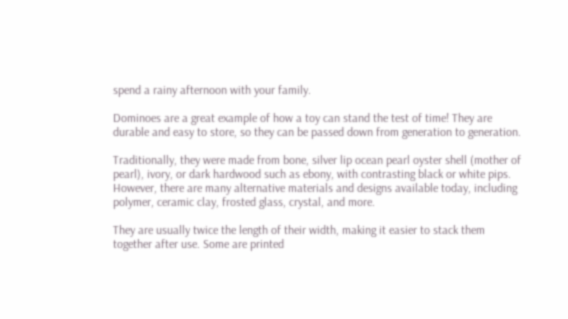spend a rainy afternoon with your family.

Dominoes are a great example of how a toy can stand the test of time! They are durable and easy to store, so they can be passed down from generation to generation.

Traditionally, they were made from bone, silver lip ocean pearl oyster shell (mother of pearl), ivory, or dark hardwood such as ebony, with contrasting black or white pips. However, there are many alternative materials and designs available today, including polymer, ceramic clay, frosted glass, crystal, and more.

They are usually twice the length of their width, making it easier to stack them together after use. Some are printed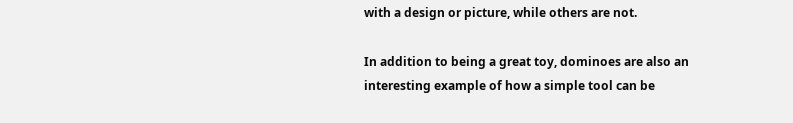with a design or picture, while others are not.

In addition to being a great toy, dominoes are also an interesting example of how a simple tool can be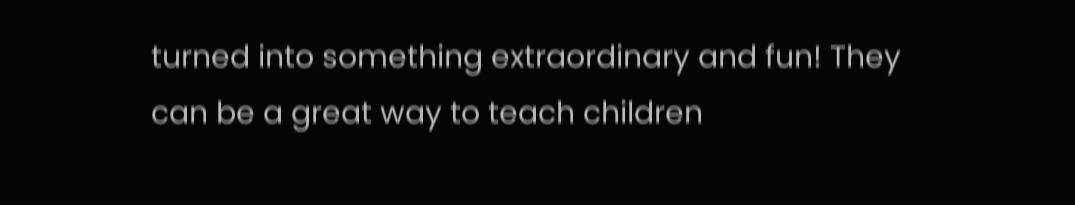turned into something extraordinary and fun! They can be a great way to teach children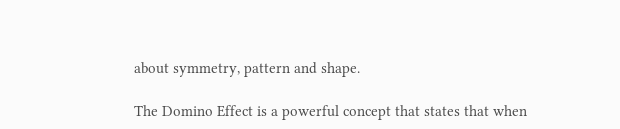about symmetry, pattern and shape.

The Domino Effect is a powerful concept that states that when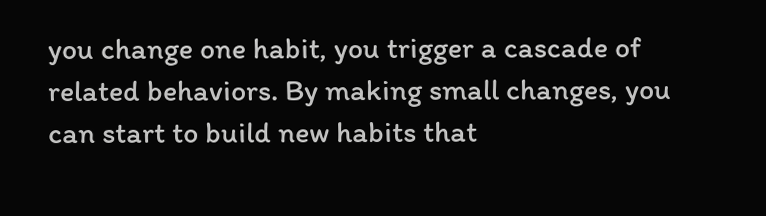you change one habit, you trigger a cascade of related behaviors. By making small changes, you can start to build new habits that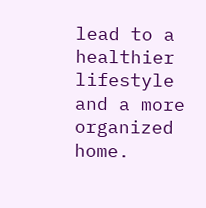lead to a healthier lifestyle and a more organized home.